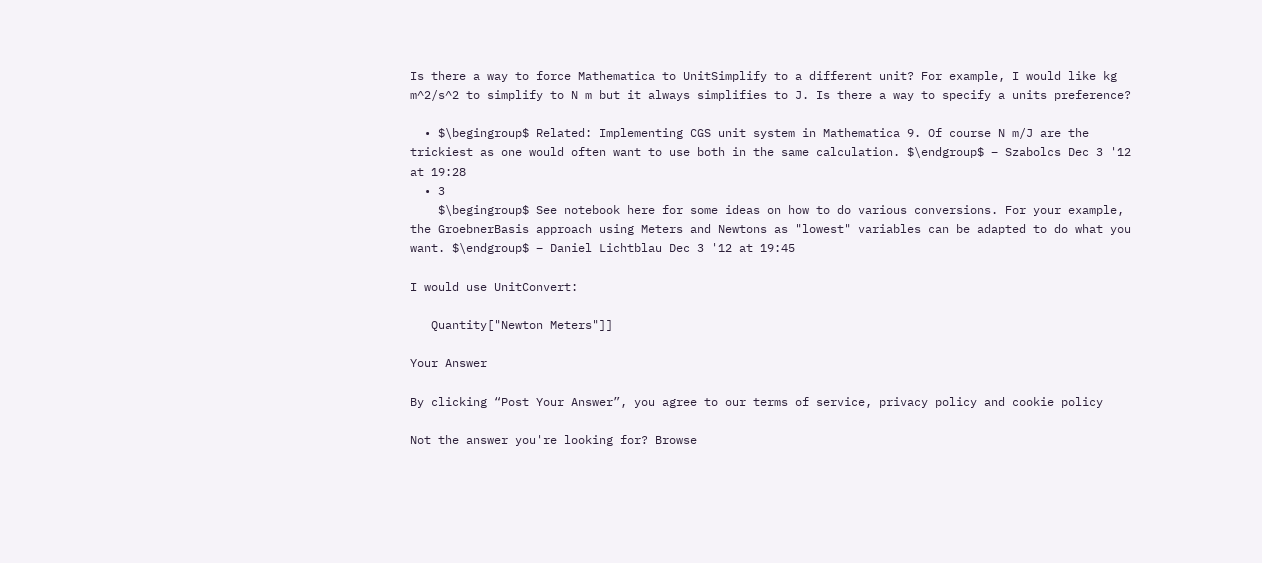Is there a way to force Mathematica to UnitSimplify to a different unit? For example, I would like kg m^2/s^2 to simplify to N m but it always simplifies to J. Is there a way to specify a units preference?

  • $\begingroup$ Related: Implementing CGS unit system in Mathematica 9. Of course N m/J are the trickiest as one would often want to use both in the same calculation. $\endgroup$ – Szabolcs Dec 3 '12 at 19:28
  • 3
    $\begingroup$ See notebook here for some ideas on how to do various conversions. For your example, the GroebnerBasis approach using Meters and Newtons as "lowest" variables can be adapted to do what you want. $\endgroup$ – Daniel Lichtblau Dec 3 '12 at 19:45

I would use UnitConvert:

   Quantity["Newton Meters"]]

Your Answer

By clicking “Post Your Answer”, you agree to our terms of service, privacy policy and cookie policy

Not the answer you're looking for? Browse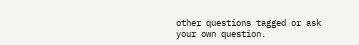other questions tagged or ask your own question.